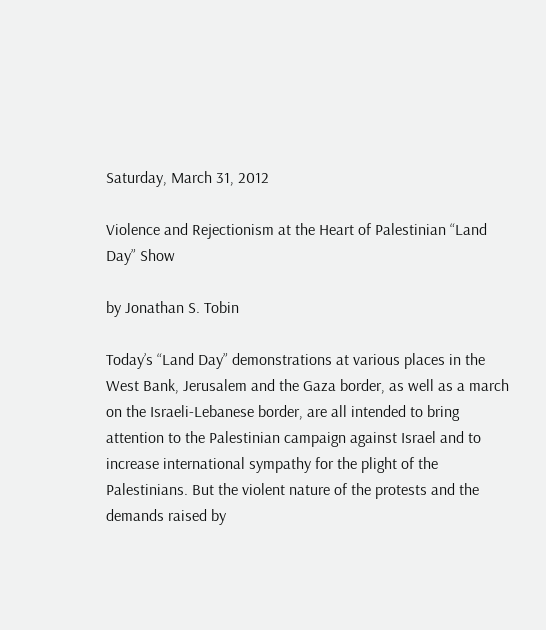Saturday, March 31, 2012

Violence and Rejectionism at the Heart of Palestinian “Land Day” Show

by Jonathan S. Tobin

Today’s “Land Day” demonstrations at various places in the West Bank, Jerusalem and the Gaza border, as well as a march on the Israeli-Lebanese border, are all intended to bring attention to the Palestinian campaign against Israel and to increase international sympathy for the plight of the Palestinians. But the violent nature of the protests and the demands raised by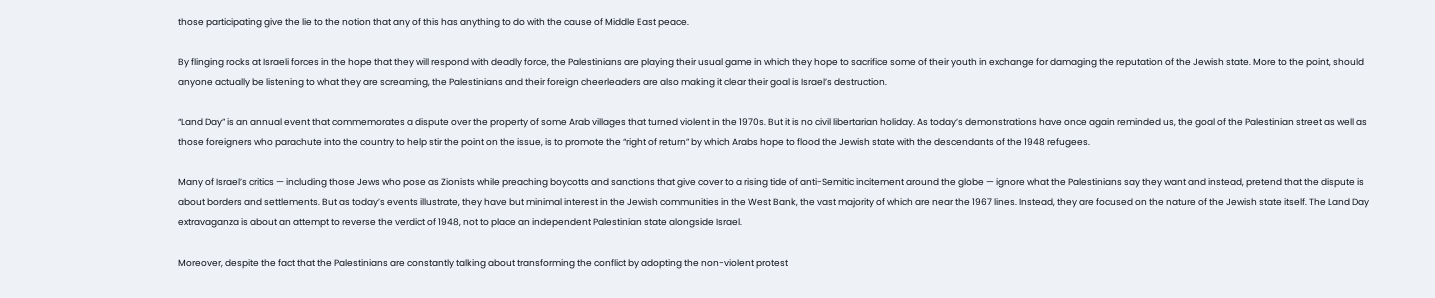those participating give the lie to the notion that any of this has anything to do with the cause of Middle East peace.

By flinging rocks at Israeli forces in the hope that they will respond with deadly force, the Palestinians are playing their usual game in which they hope to sacrifice some of their youth in exchange for damaging the reputation of the Jewish state. More to the point, should anyone actually be listening to what they are screaming, the Palestinians and their foreign cheerleaders are also making it clear their goal is Israel’s destruction.

“Land Day” is an annual event that commemorates a dispute over the property of some Arab villages that turned violent in the 1970s. But it is no civil libertarian holiday. As today’s demonstrations have once again reminded us, the goal of the Palestinian street as well as those foreigners who parachute into the country to help stir the point on the issue, is to promote the “right of return” by which Arabs hope to flood the Jewish state with the descendants of the 1948 refugees.

Many of Israel’s critics — including those Jews who pose as Zionists while preaching boycotts and sanctions that give cover to a rising tide of anti-Semitic incitement around the globe — ignore what the Palestinians say they want and instead, pretend that the dispute is about borders and settlements. But as today’s events illustrate, they have but minimal interest in the Jewish communities in the West Bank, the vast majority of which are near the 1967 lines. Instead, they are focused on the nature of the Jewish state itself. The Land Day extravaganza is about an attempt to reverse the verdict of 1948, not to place an independent Palestinian state alongside Israel.

Moreover, despite the fact that the Palestinians are constantly talking about transforming the conflict by adopting the non-violent protest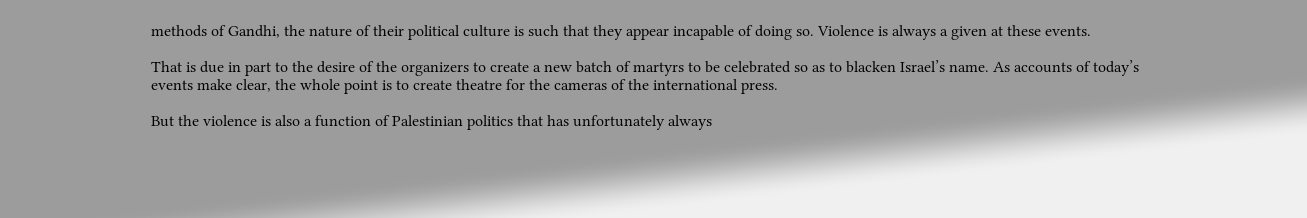methods of Gandhi, the nature of their political culture is such that they appear incapable of doing so. Violence is always a given at these events.

That is due in part to the desire of the organizers to create a new batch of martyrs to be celebrated so as to blacken Israel’s name. As accounts of today’s events make clear, the whole point is to create theatre for the cameras of the international press.

But the violence is also a function of Palestinian politics that has unfortunately always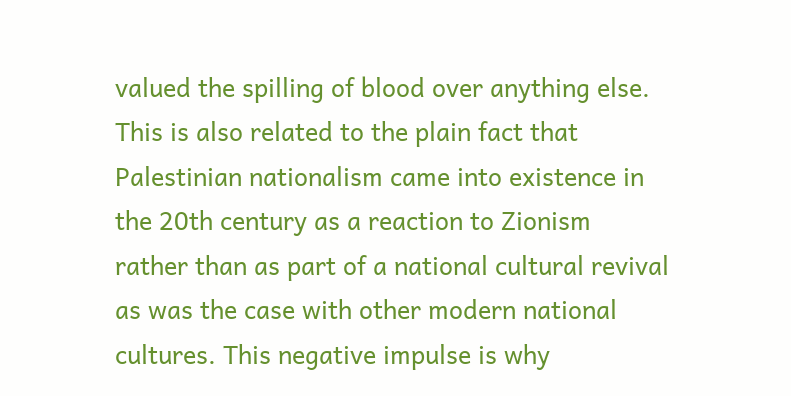valued the spilling of blood over anything else. This is also related to the plain fact that Palestinian nationalism came into existence in the 20th century as a reaction to Zionism rather than as part of a national cultural revival as was the case with other modern national cultures. This negative impulse is why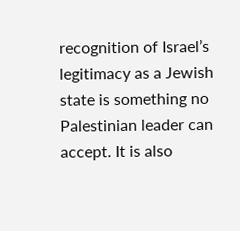recognition of Israel’s legitimacy as a Jewish state is something no Palestinian leader can accept. It is also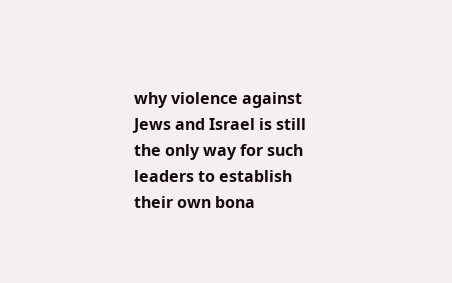why violence against Jews and Israel is still the only way for such leaders to establish their own bona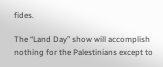fides.

The “Land Day” show will accomplish nothing for the Palestinians except to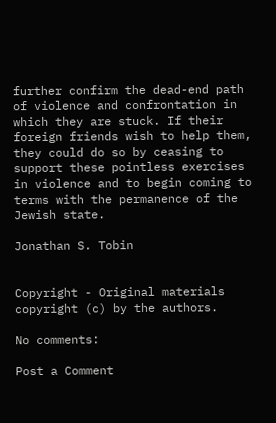further confirm the dead-end path of violence and confrontation in which they are stuck. If their foreign friends wish to help them, they could do so by ceasing to support these pointless exercises in violence and to begin coming to terms with the permanence of the Jewish state.

Jonathan S. Tobin


Copyright - Original materials copyright (c) by the authors.

No comments:

Post a Comment